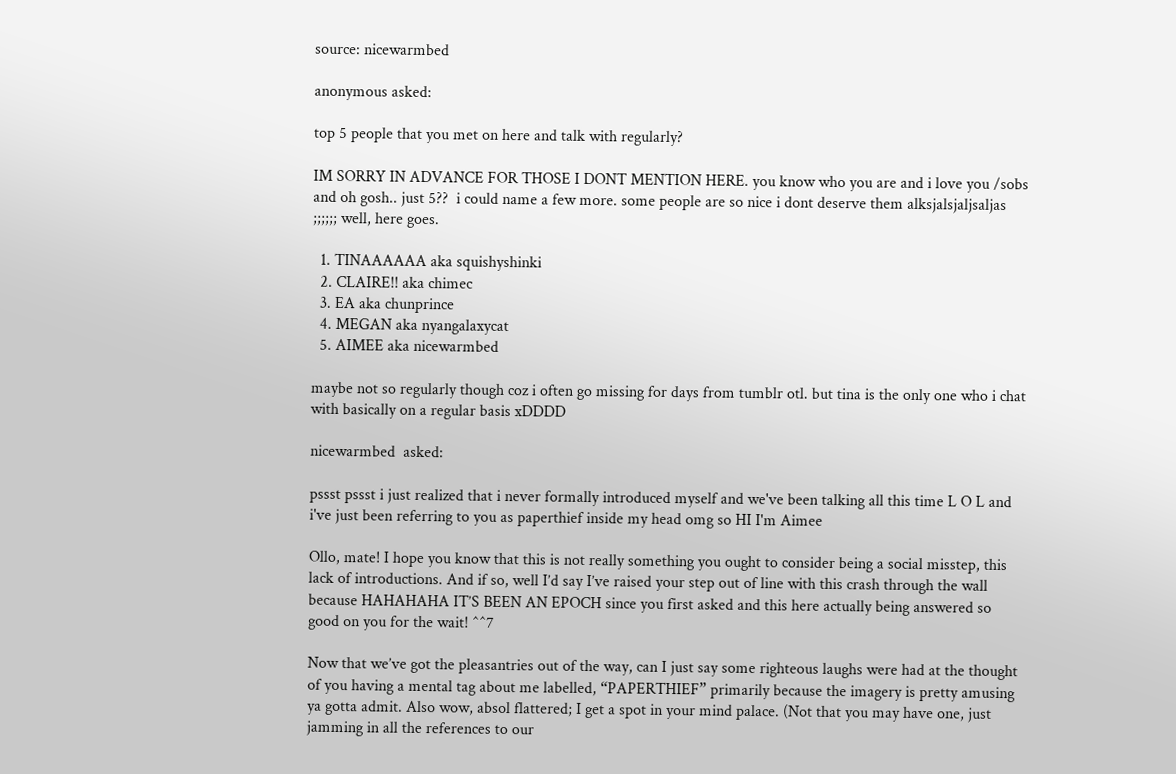source: nicewarmbed

anonymous asked:

top 5 people that you met on here and talk with regularly?

IM SORRY IN ADVANCE FOR THOSE I DONT MENTION HERE. you know who you are and i love you /sobs and oh gosh.. just 5??  i could name a few more. some people are so nice i dont deserve them alksjalsjaljsaljas ;;;;;; well, here goes.

  1. TINAAAAAA aka squishyshinki
  2. CLAIRE!! aka chimec
  3. EA aka chunprince
  4. MEGAN aka nyangalaxycat
  5. AIMEE aka nicewarmbed

maybe not so regularly though coz i often go missing for days from tumblr otl. but tina is the only one who i chat with basically on a regular basis xDDDD

nicewarmbed  asked:

pssst pssst i just realized that i never formally introduced myself and we've been talking all this time L O L and i've just been referring to you as paperthief inside my head omg so HI I'm Aimee

Ollo, mate! I hope you know that this is not really something you ought to consider being a social misstep, this lack of introductions. And if so, well I’d say I’ve raised your step out of line with this crash through the wall because HAHAHAHA IT’S BEEN AN EPOCH since you first asked and this here actually being answered so good on you for the wait! ^^7

Now that we’ve got the pleasantries out of the way, can I just say some righteous laughs were had at the thought of you having a mental tag about me labelled, “PAPERTHIEF” primarily because the imagery is pretty amusing ya gotta admit. Also wow, absol flattered; I get a spot in your mind palace. (Not that you may have one, just jamming in all the references to our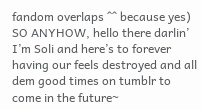fandom overlaps ^^ because yes) SO ANYHOW, hello there darlin’ I’m Soli and here’s to forever having our feels destroyed and all dem good times on tumblr to come in the future~